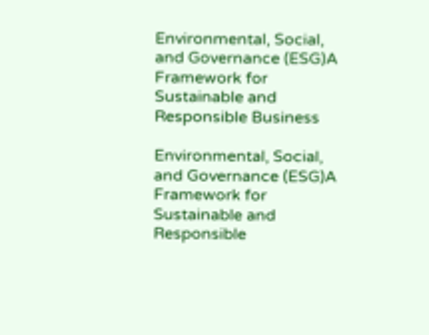Environmental, Social, and Governance (ESG)A Framework for Sustainable and Responsible Business

Environmental, Social, and Governance (ESG)A Framework for Sustainable and Responsible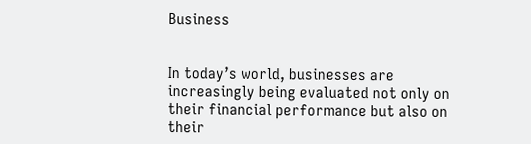Business


In today’s world, businesses are increasingly being evaluated not only on their financial performance but also on their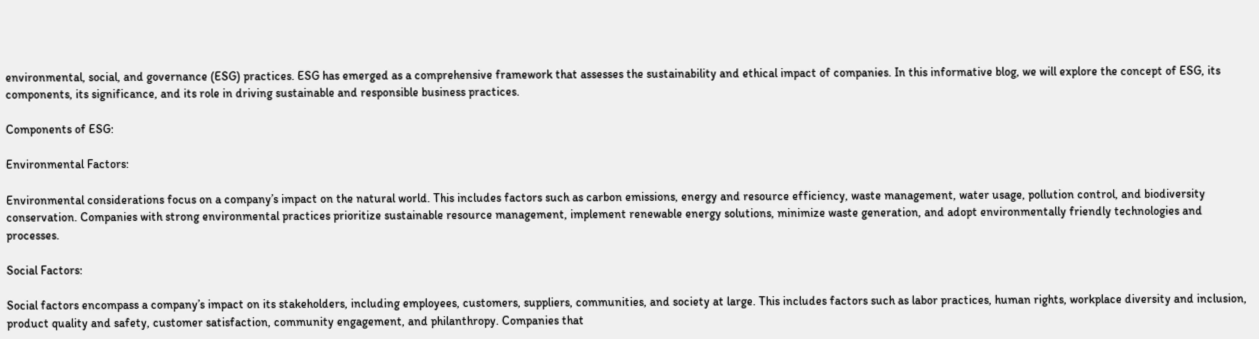environmental, social, and governance (ESG) practices. ESG has emerged as a comprehensive framework that assesses the sustainability and ethical impact of companies. In this informative blog, we will explore the concept of ESG, its components, its significance, and its role in driving sustainable and responsible business practices.

Components of ESG:

Environmental Factors:

Environmental considerations focus on a company’s impact on the natural world. This includes factors such as carbon emissions, energy and resource efficiency, waste management, water usage, pollution control, and biodiversity conservation. Companies with strong environmental practices prioritize sustainable resource management, implement renewable energy solutions, minimize waste generation, and adopt environmentally friendly technologies and processes.

Social Factors:

Social factors encompass a company’s impact on its stakeholders, including employees, customers, suppliers, communities, and society at large. This includes factors such as labor practices, human rights, workplace diversity and inclusion, product quality and safety, customer satisfaction, community engagement, and philanthropy. Companies that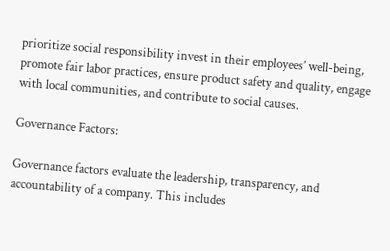prioritize social responsibility invest in their employees’ well-being, promote fair labor practices, ensure product safety and quality, engage with local communities, and contribute to social causes.

Governance Factors:

Governance factors evaluate the leadership, transparency, and accountability of a company. This includes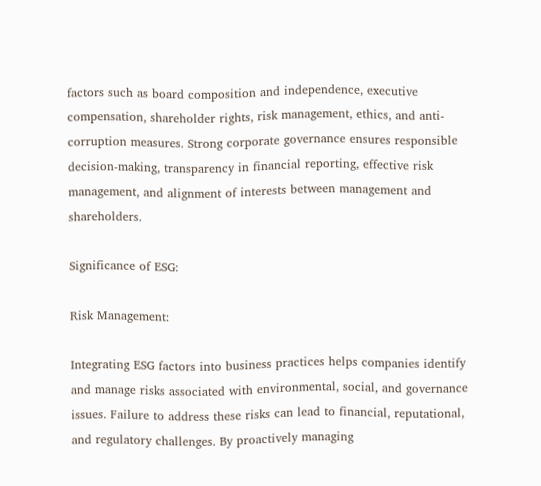factors such as board composition and independence, executive compensation, shareholder rights, risk management, ethics, and anti-corruption measures. Strong corporate governance ensures responsible decision-making, transparency in financial reporting, effective risk management, and alignment of interests between management and shareholders.

Significance of ESG:

Risk Management:

Integrating ESG factors into business practices helps companies identify and manage risks associated with environmental, social, and governance issues. Failure to address these risks can lead to financial, reputational, and regulatory challenges. By proactively managing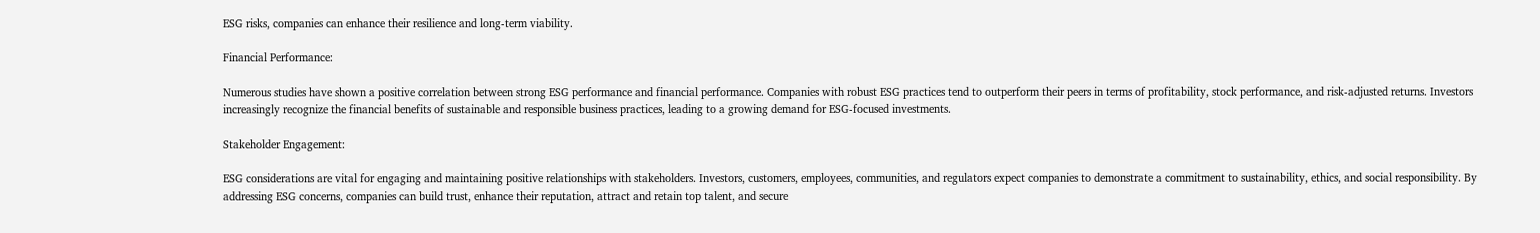ESG risks, companies can enhance their resilience and long-term viability.

Financial Performance:

Numerous studies have shown a positive correlation between strong ESG performance and financial performance. Companies with robust ESG practices tend to outperform their peers in terms of profitability, stock performance, and risk-adjusted returns. Investors increasingly recognize the financial benefits of sustainable and responsible business practices, leading to a growing demand for ESG-focused investments.

Stakeholder Engagement:

ESG considerations are vital for engaging and maintaining positive relationships with stakeholders. Investors, customers, employees, communities, and regulators expect companies to demonstrate a commitment to sustainability, ethics, and social responsibility. By addressing ESG concerns, companies can build trust, enhance their reputation, attract and retain top talent, and secure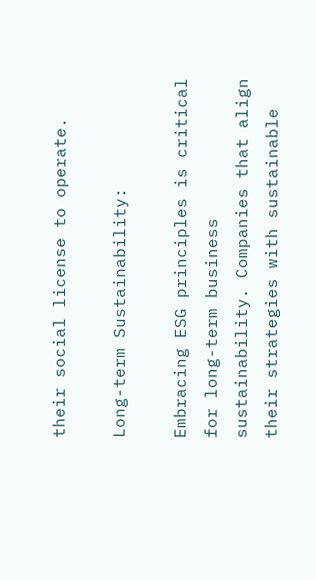their social license to operate.

Long-term Sustainability:

Embracing ESG principles is critical for long-term business sustainability. Companies that align their strategies with sustainable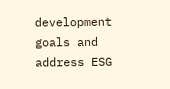development goals and address ESG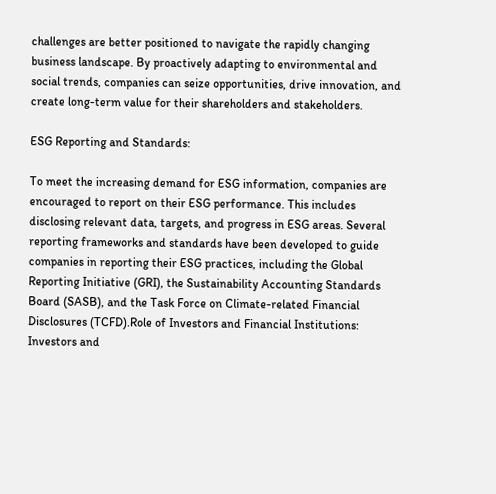challenges are better positioned to navigate the rapidly changing business landscape. By proactively adapting to environmental and social trends, companies can seize opportunities, drive innovation, and create long-term value for their shareholders and stakeholders.

ESG Reporting and Standards:

To meet the increasing demand for ESG information, companies are encouraged to report on their ESG performance. This includes disclosing relevant data, targets, and progress in ESG areas. Several reporting frameworks and standards have been developed to guide companies in reporting their ESG practices, including the Global Reporting Initiative (GRI), the Sustainability Accounting Standards Board (SASB), and the Task Force on Climate-related Financial Disclosures (TCFD).Role of Investors and Financial Institutions:
Investors and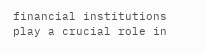financial institutions play a crucial role in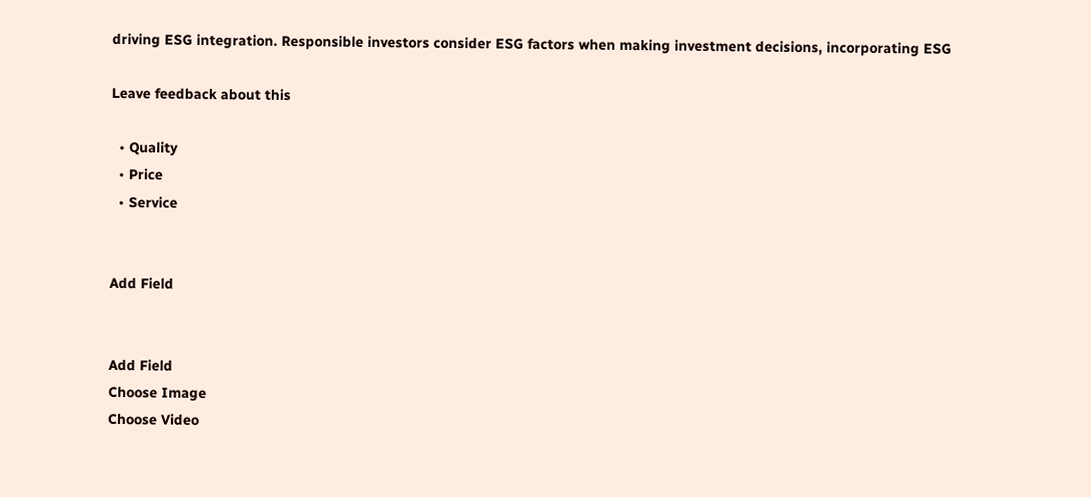driving ESG integration. Responsible investors consider ESG factors when making investment decisions, incorporating ESG

Leave feedback about this

  • Quality
  • Price
  • Service


Add Field


Add Field
Choose Image
Choose Video